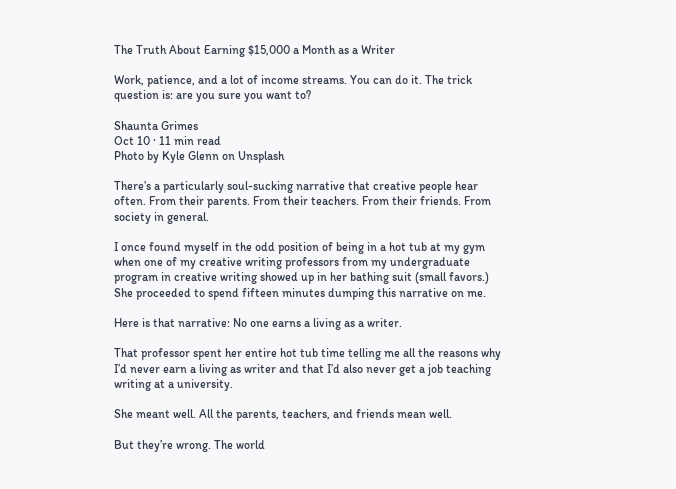The Truth About Earning $15,000 a Month as a Writer

Work, patience, and a lot of income streams. You can do it. The trick question is: are you sure you want to?

Shaunta Grimes
Oct 10 · 11 min read
Photo by Kyle Glenn on Unsplash

There’s a particularly soul-sucking narrative that creative people hear often. From their parents. From their teachers. From their friends. From society in general.

I once found myself in the odd position of being in a hot tub at my gym when one of my creative writing professors from my undergraduate program in creative writing showed up in her bathing suit (small favors.) She proceeded to spend fifteen minutes dumping this narrative on me.

Here is that narrative: No one earns a living as a writer.

That professor spent her entire hot tub time telling me all the reasons why I’d never earn a living as writer and that I’d also never get a job teaching writing at a university.

She meant well. All the parents, teachers, and friends mean well.

But they’re wrong. The world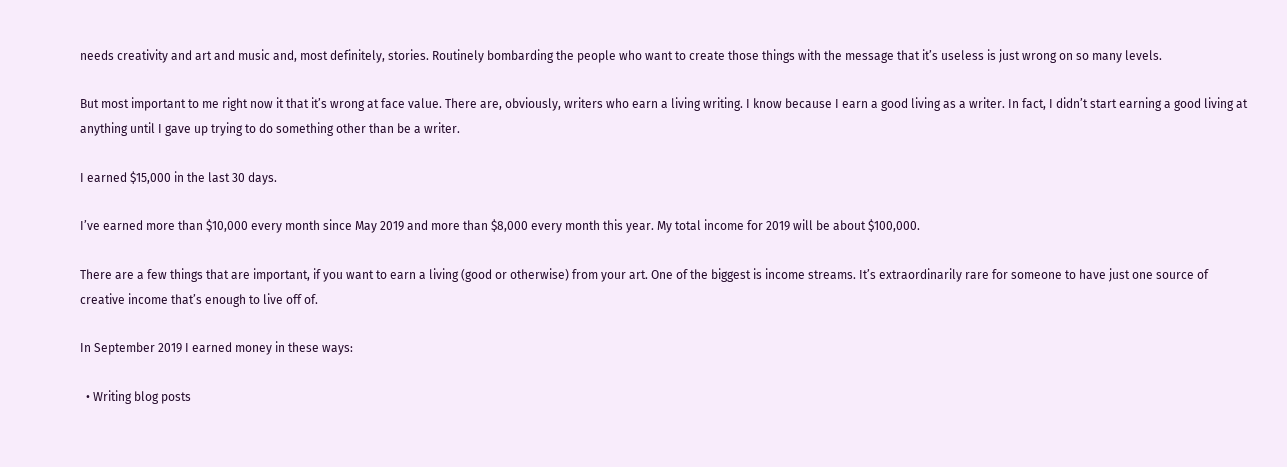needs creativity and art and music and, most definitely, stories. Routinely bombarding the people who want to create those things with the message that it’s useless is just wrong on so many levels.

But most important to me right now it that it’s wrong at face value. There are, obviously, writers who earn a living writing. I know because I earn a good living as a writer. In fact, I didn’t start earning a good living at anything until I gave up trying to do something other than be a writer.

I earned $15,000 in the last 30 days.

I’ve earned more than $10,000 every month since May 2019 and more than $8,000 every month this year. My total income for 2019 will be about $100,000.

There are a few things that are important, if you want to earn a living (good or otherwise) from your art. One of the biggest is income streams. It’s extraordinarily rare for someone to have just one source of creative income that’s enough to live off of.

In September 2019 I earned money in these ways:

  • Writing blog posts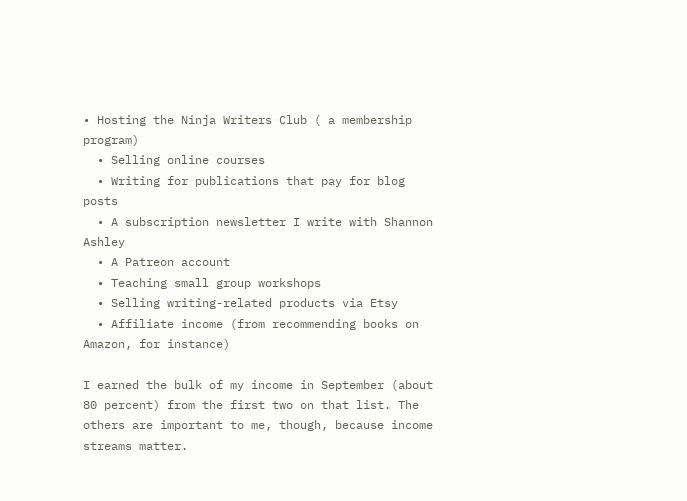• Hosting the Ninja Writers Club ( a membership program)
  • Selling online courses
  • Writing for publications that pay for blog posts
  • A subscription newsletter I write with Shannon Ashley
  • A Patreon account
  • Teaching small group workshops
  • Selling writing-related products via Etsy
  • Affiliate income (from recommending books on Amazon, for instance)

I earned the bulk of my income in September (about 80 percent) from the first two on that list. The others are important to me, though, because income streams matter.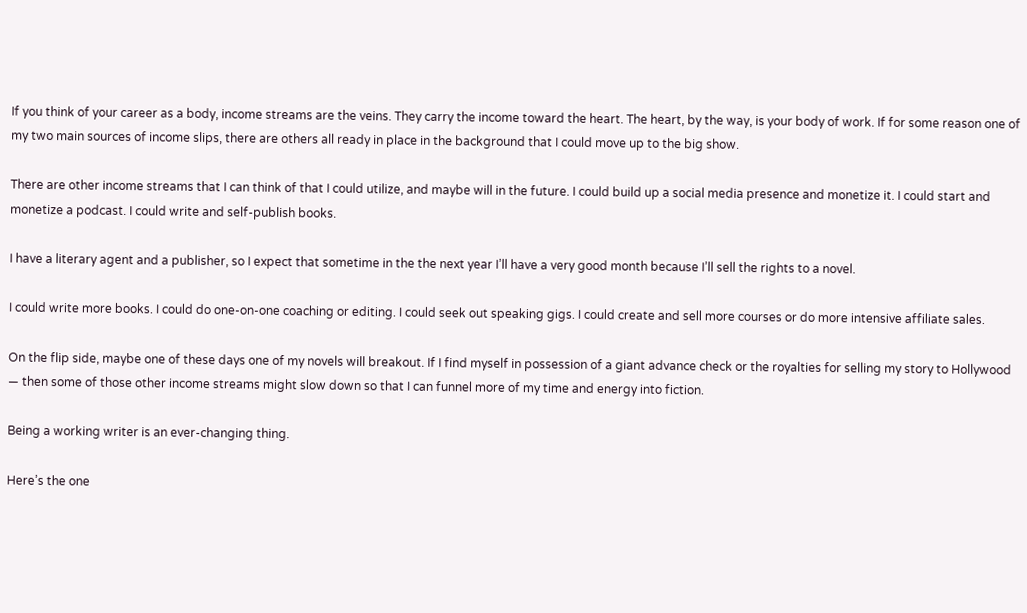If you think of your career as a body, income streams are the veins. They carry the income toward the heart. The heart, by the way, is your body of work. If for some reason one of my two main sources of income slips, there are others all ready in place in the background that I could move up to the big show.

There are other income streams that I can think of that I could utilize, and maybe will in the future. I could build up a social media presence and monetize it. I could start and monetize a podcast. I could write and self-publish books.

I have a literary agent and a publisher, so I expect that sometime in the the next year I’ll have a very good month because I’ll sell the rights to a novel.

I could write more books. I could do one-on-one coaching or editing. I could seek out speaking gigs. I could create and sell more courses or do more intensive affiliate sales.

On the flip side, maybe one of these days one of my novels will breakout. If I find myself in possession of a giant advance check or the royalties for selling my story to Hollywood — then some of those other income streams might slow down so that I can funnel more of my time and energy into fiction.

Being a working writer is an ever-changing thing.

Here’s the one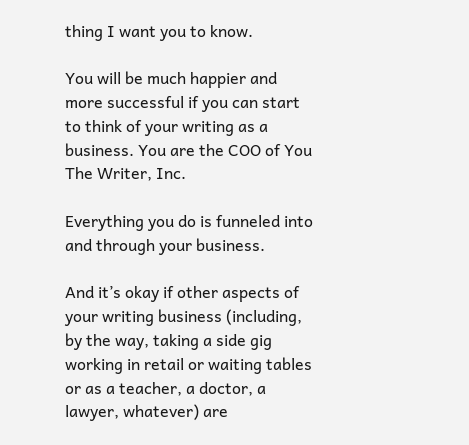thing I want you to know.

You will be much happier and more successful if you can start to think of your writing as a business. You are the COO of You The Writer, Inc.

Everything you do is funneled into and through your business.

And it’s okay if other aspects of your writing business (including, by the way, taking a side gig working in retail or waiting tables or as a teacher, a doctor, a lawyer, whatever) are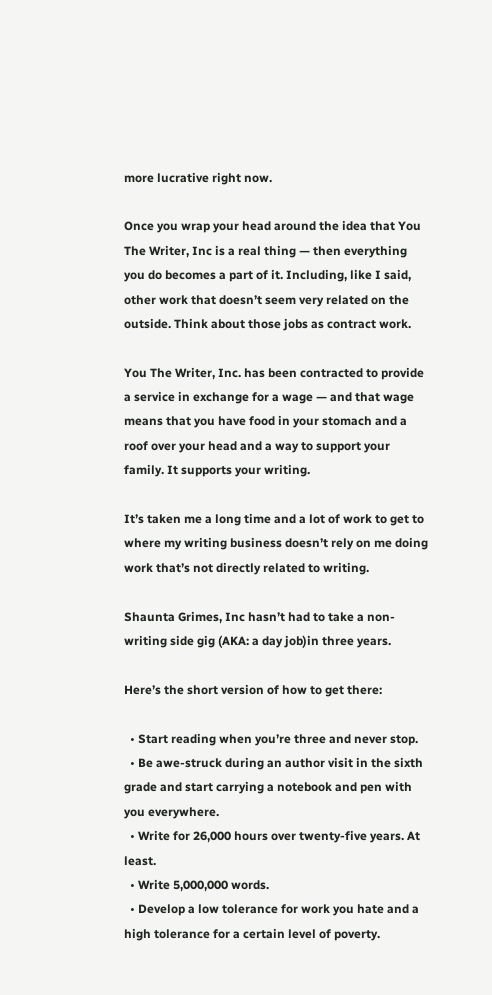more lucrative right now.

Once you wrap your head around the idea that You The Writer, Inc is a real thing — then everything you do becomes a part of it. Including, like I said, other work that doesn’t seem very related on the outside. Think about those jobs as contract work.

You The Writer, Inc. has been contracted to provide a service in exchange for a wage — and that wage means that you have food in your stomach and a roof over your head and a way to support your family. It supports your writing.

It’s taken me a long time and a lot of work to get to where my writing business doesn’t rely on me doing work that’s not directly related to writing.

Shaunta Grimes, Inc hasn’t had to take a non-writing side gig (AKA: a day job)in three years.

Here’s the short version of how to get there:

  • Start reading when you’re three and never stop.
  • Be awe-struck during an author visit in the sixth grade and start carrying a notebook and pen with you everywhere.
  • Write for 26,000 hours over twenty-five years. At least.
  • Write 5,000,000 words.
  • Develop a low tolerance for work you hate and a high tolerance for a certain level of poverty.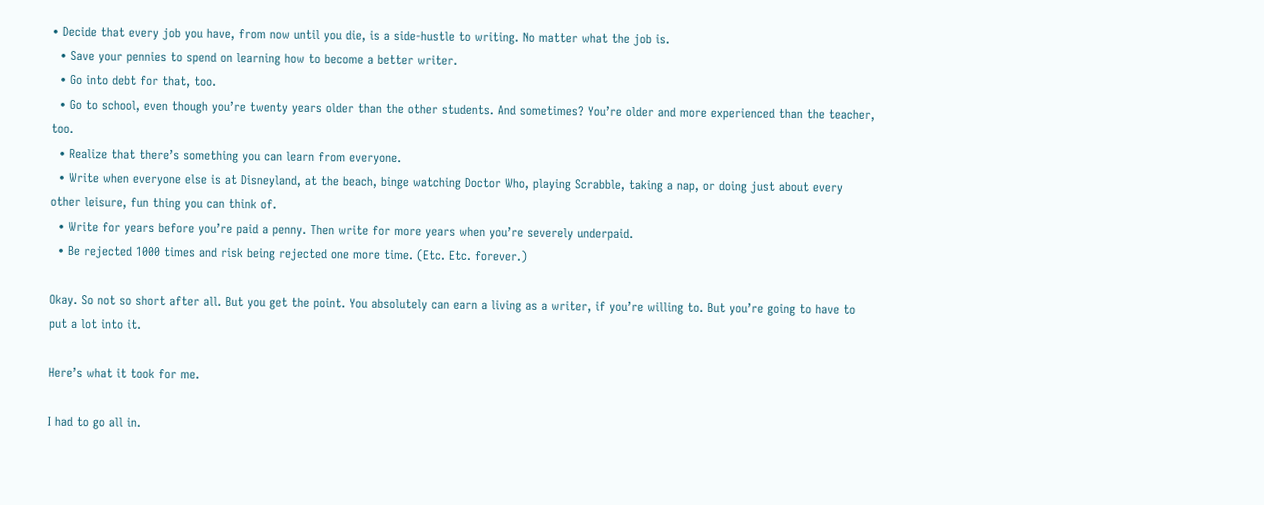• Decide that every job you have, from now until you die, is a side-hustle to writing. No matter what the job is.
  • Save your pennies to spend on learning how to become a better writer.
  • Go into debt for that, too.
  • Go to school, even though you’re twenty years older than the other students. And sometimes? You’re older and more experienced than the teacher, too.
  • Realize that there’s something you can learn from everyone.
  • Write when everyone else is at Disneyland, at the beach, binge watching Doctor Who, playing Scrabble, taking a nap, or doing just about every other leisure, fun thing you can think of.
  • Write for years before you’re paid a penny. Then write for more years when you’re severely underpaid.
  • Be rejected 1000 times and risk being rejected one more time. (Etc. Etc. forever.)

Okay. So not so short after all. But you get the point. You absolutely can earn a living as a writer, if you’re willing to. But you’re going to have to put a lot into it.

Here’s what it took for me.

I had to go all in.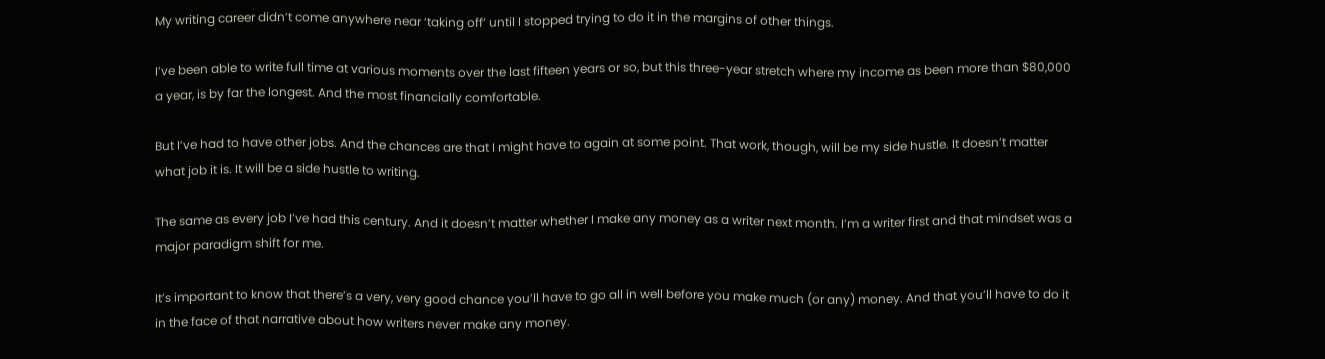My writing career didn’t come anywhere near ‘taking off’ until I stopped trying to do it in the margins of other things.

I’ve been able to write full time at various moments over the last fifteen years or so, but this three-year stretch where my income as been more than $80,000 a year, is by far the longest. And the most financially comfortable.

But I’ve had to have other jobs. And the chances are that I might have to again at some point. That work, though, will be my side hustle. It doesn’t matter what job it is. It will be a side hustle to writing.

The same as every job I’ve had this century. And it doesn’t matter whether I make any money as a writer next month. I’m a writer first and that mindset was a major paradigm shift for me.

It’s important to know that there’s a very, very good chance you’ll have to go all in well before you make much (or any) money. And that you’ll have to do it in the face of that narrative about how writers never make any money.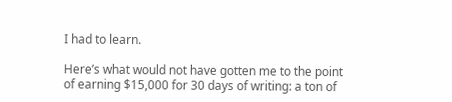I had to learn.

Here’s what would not have gotten me to the point of earning $15,000 for 30 days of writing: a ton of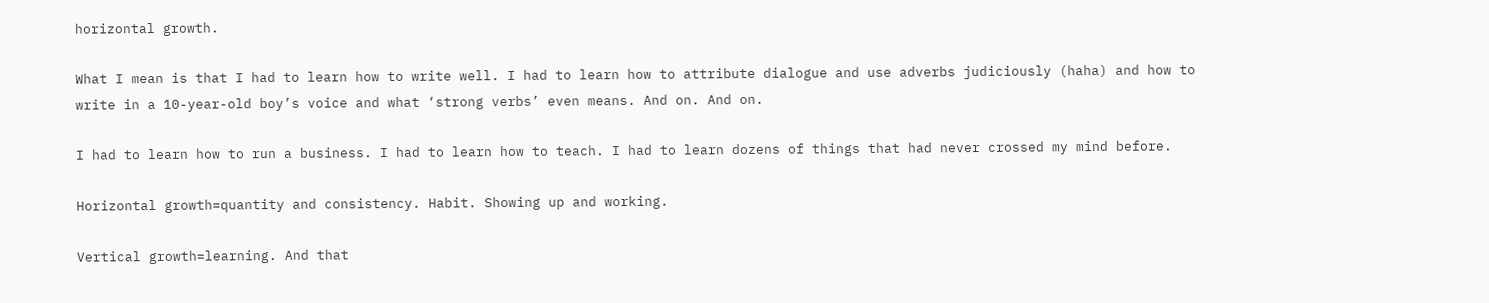horizontal growth.

What I mean is that I had to learn how to write well. I had to learn how to attribute dialogue and use adverbs judiciously (haha) and how to write in a 10-year-old boy’s voice and what ‘strong verbs’ even means. And on. And on.

I had to learn how to run a business. I had to learn how to teach. I had to learn dozens of things that had never crossed my mind before.

Horizontal growth=quantity and consistency. Habit. Showing up and working.

Vertical growth=learning. And that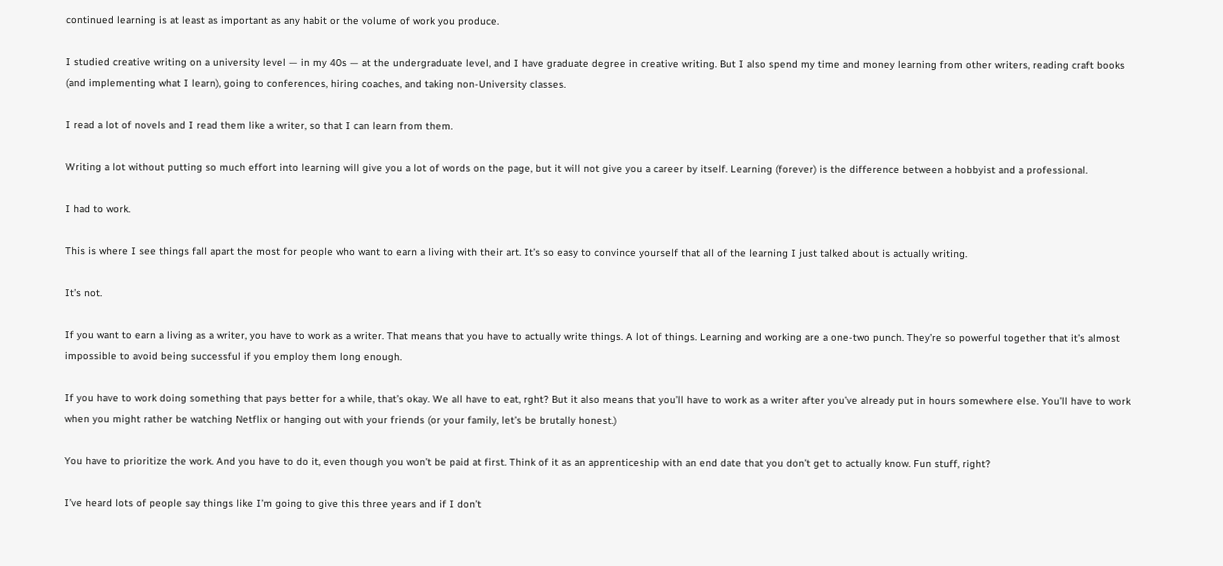continued learning is at least as important as any habit or the volume of work you produce.

I studied creative writing on a university level — in my 40s — at the undergraduate level, and I have graduate degree in creative writing. But I also spend my time and money learning from other writers, reading craft books (and implementing what I learn), going to conferences, hiring coaches, and taking non-University classes.

I read a lot of novels and I read them like a writer, so that I can learn from them.

Writing a lot without putting so much effort into learning will give you a lot of words on the page, but it will not give you a career by itself. Learning (forever) is the difference between a hobbyist and a professional.

I had to work.

This is where I see things fall apart the most for people who want to earn a living with their art. It’s so easy to convince yourself that all of the learning I just talked about is actually writing.

It’s not.

If you want to earn a living as a writer, you have to work as a writer. That means that you have to actually write things. A lot of things. Learning and working are a one-two punch. They’re so powerful together that it’s almost impossible to avoid being successful if you employ them long enough.

If you have to work doing something that pays better for a while, that’s okay. We all have to eat, rght? But it also means that you’ll have to work as a writer after you’ve already put in hours somewhere else. You’ll have to work when you might rather be watching Netflix or hanging out with your friends (or your family, let’s be brutally honest.)

You have to prioritize the work. And you have to do it, even though you won’t be paid at first. Think of it as an apprenticeship with an end date that you don’t get to actually know. Fun stuff, right?

I’ve heard lots of people say things like I’m going to give this three years and if I don’t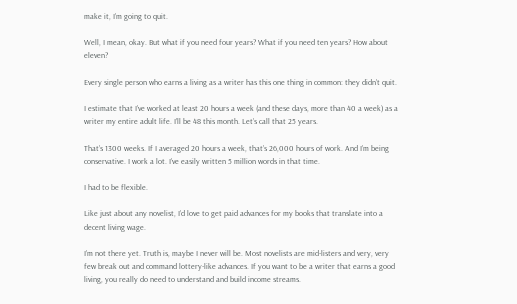make it, I’m going to quit.

Well, I mean, okay. But what if you need four years? What if you need ten years? How about eleven?

Every single person who earns a living as a writer has this one thing in common: they didn’t quit.

I estimate that I’ve worked at least 20 hours a week (and these days, more than 40 a week) as a writer my entire adult life. I’ll be 48 this month. Let’s call that 25 years.

That’s 1300 weeks. If I averaged 20 hours a week, that’s 26,000 hours of work. And I’m being conservative. I work a lot. I’ve easily written 5 million words in that time.

I had to be flexible.

Like just about any novelist, I’d love to get paid advances for my books that translate into a decent living wage.

I’m not there yet. Truth is, maybe I never will be. Most novelists are mid-listers and very, very few break out and command lottery-like advances. If you want to be a writer that earns a good living, you really do need to understand and build income streams.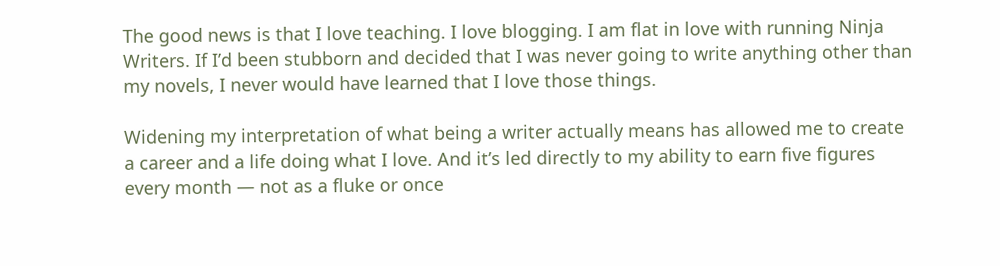The good news is that I love teaching. I love blogging. I am flat in love with running Ninja Writers. If I’d been stubborn and decided that I was never going to write anything other than my novels, I never would have learned that I love those things.

Widening my interpretation of what being a writer actually means has allowed me to create a career and a life doing what I love. And it’s led directly to my ability to earn five figures every month — not as a fluke or once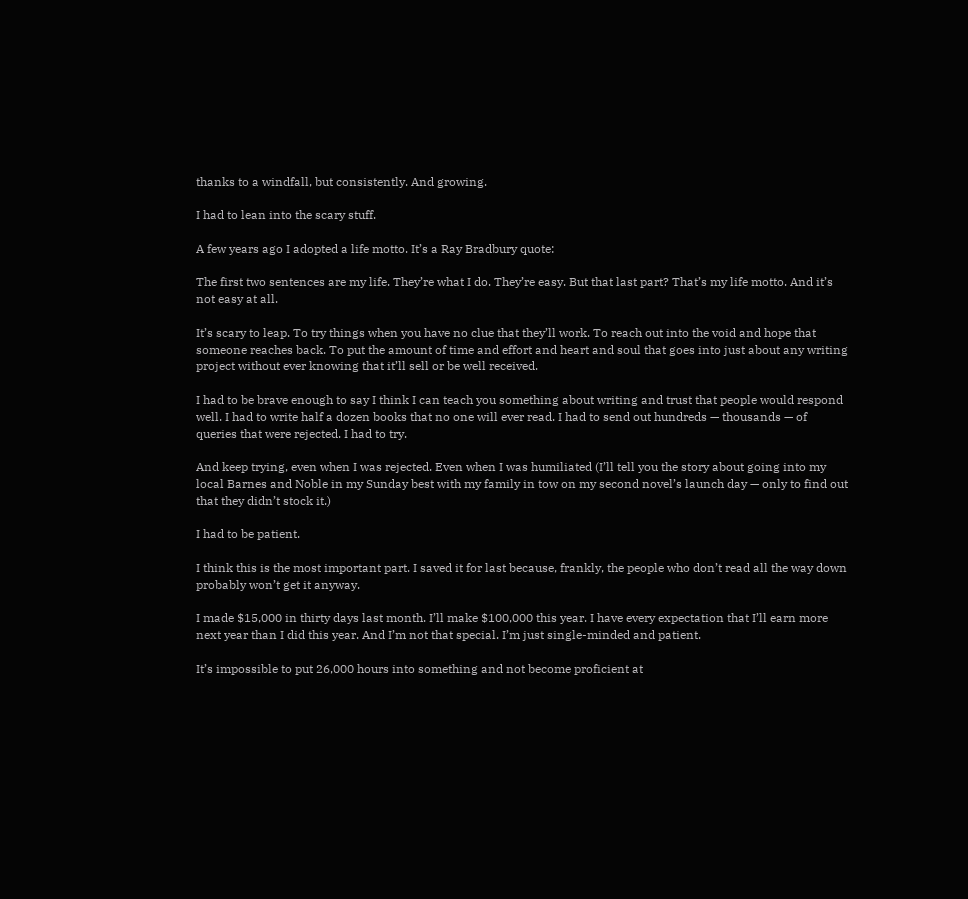thanks to a windfall, but consistently. And growing.

I had to lean into the scary stuff.

A few years ago I adopted a life motto. It’s a Ray Bradbury quote:

The first two sentences are my life. They’re what I do. They’re easy. But that last part? That’s my life motto. And it’s not easy at all.

It’s scary to leap. To try things when you have no clue that they’ll work. To reach out into the void and hope that someone reaches back. To put the amount of time and effort and heart and soul that goes into just about any writing project without ever knowing that it’ll sell or be well received.

I had to be brave enough to say I think I can teach you something about writing and trust that people would respond well. I had to write half a dozen books that no one will ever read. I had to send out hundreds — thousands — of queries that were rejected. I had to try.

And keep trying, even when I was rejected. Even when I was humiliated (I’ll tell you the story about going into my local Barnes and Noble in my Sunday best with my family in tow on my second novel’s launch day — only to find out that they didn’t stock it.)

I had to be patient.

I think this is the most important part. I saved it for last because, frankly, the people who don’t read all the way down probably won’t get it anyway.

I made $15,000 in thirty days last month. I’ll make $100,000 this year. I have every expectation that I’ll earn more next year than I did this year. And I’m not that special. I’m just single-minded and patient.

It’s impossible to put 26,000 hours into something and not become proficient at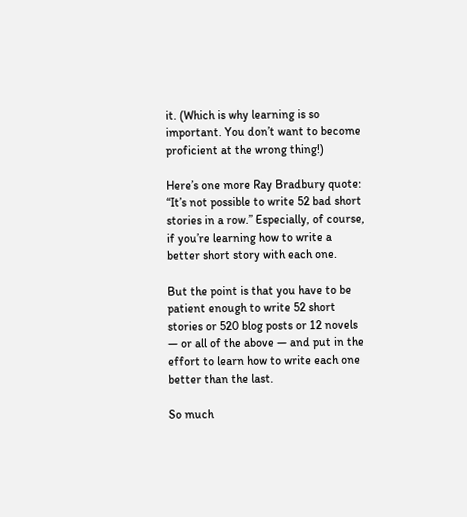it. (Which is why learning is so important. You don’t want to become proficient at the wrong thing!)

Here’s one more Ray Bradbury quote: “It’s not possible to write 52 bad short stories in a row.” Especially, of course, if you’re learning how to write a better short story with each one.

But the point is that you have to be patient enough to write 52 short stories or 520 blog posts or 12 novels — or all of the above — and put in the effort to learn how to write each one better than the last.

So much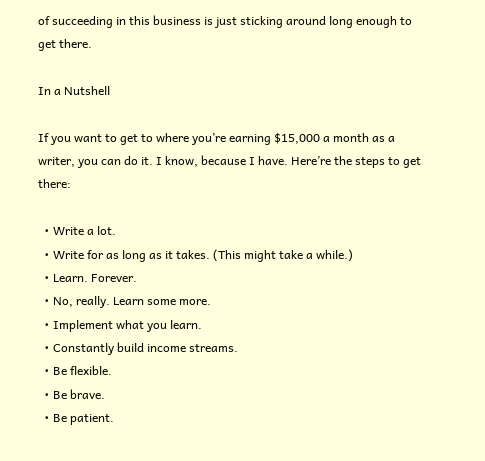of succeeding in this business is just sticking around long enough to get there.

In a Nutshell

If you want to get to where you’re earning $15,000 a month as a writer, you can do it. I know, because I have. Here’re the steps to get there:

  • Write a lot.
  • Write for as long as it takes. (This might take a while.)
  • Learn. Forever.
  • No, really. Learn some more.
  • Implement what you learn.
  • Constantly build income streams.
  • Be flexible.
  • Be brave.
  • Be patient.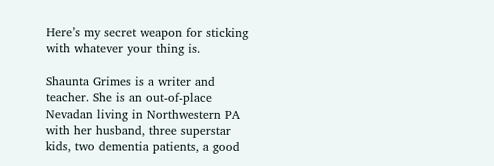Here’s my secret weapon for sticking with whatever your thing is.

Shaunta Grimes is a writer and teacher. She is an out-of-place Nevadan living in Northwestern PA with her husband, three superstar kids, two dementia patients, a good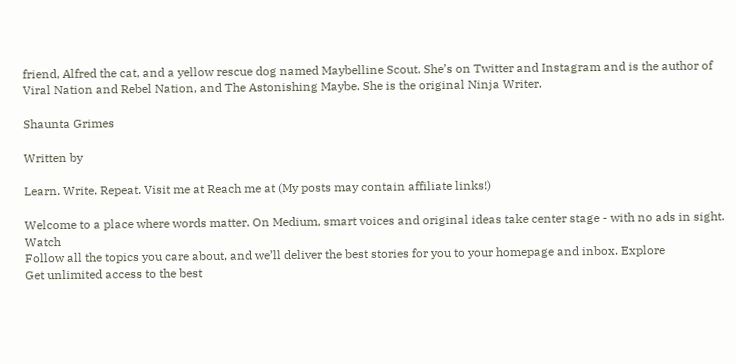friend, Alfred the cat, and a yellow rescue dog named Maybelline Scout. She’s on Twitter and Instagram and is the author of Viral Nation and Rebel Nation, and The Astonishing Maybe. She is the original Ninja Writer.

Shaunta Grimes

Written by

Learn. Write. Repeat. Visit me at Reach me at (My posts may contain affiliate links!)

Welcome to a place where words matter. On Medium, smart voices and original ideas take center stage - with no ads in sight. Watch
Follow all the topics you care about, and we’ll deliver the best stories for you to your homepage and inbox. Explore
Get unlimited access to the best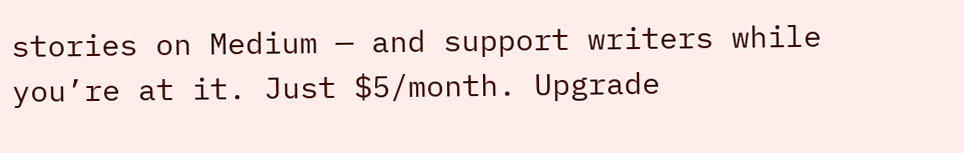stories on Medium — and support writers while you’re at it. Just $5/month. Upgrade